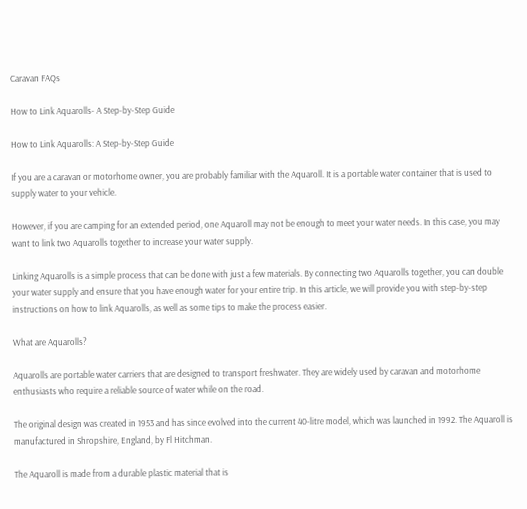Caravan FAQs

How to Link Aquarolls- A Step-by-Step Guide

How to Link Aquarolls: A Step-by-Step Guide

If you are a caravan or motorhome owner, you are probably familiar with the Aquaroll. It is a portable water container that is used to supply water to your vehicle.

However, if you are camping for an extended period, one Aquaroll may not be enough to meet your water needs. In this case, you may want to link two Aquarolls together to increase your water supply.

Linking Aquarolls is a simple process that can be done with just a few materials. By connecting two Aquarolls together, you can double your water supply and ensure that you have enough water for your entire trip. In this article, we will provide you with step-by-step instructions on how to link Aquarolls, as well as some tips to make the process easier.

What are Aquarolls?

Aquarolls are portable water carriers that are designed to transport freshwater. They are widely used by caravan and motorhome enthusiasts who require a reliable source of water while on the road.

The original design was created in 1953 and has since evolved into the current 40-litre model, which was launched in 1992. The Aquaroll is manufactured in Shropshire, England, by Fl Hitchman.

The Aquaroll is made from a durable plastic material that is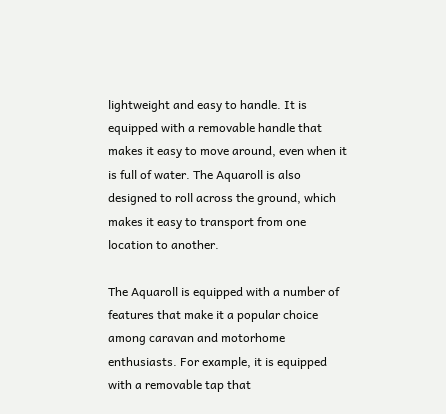lightweight and easy to handle. It is equipped with a removable handle that makes it easy to move around, even when it is full of water. The Aquaroll is also designed to roll across the ground, which makes it easy to transport from one location to another.

The Aquaroll is equipped with a number of features that make it a popular choice among caravan and motorhome enthusiasts. For example, it is equipped with a removable tap that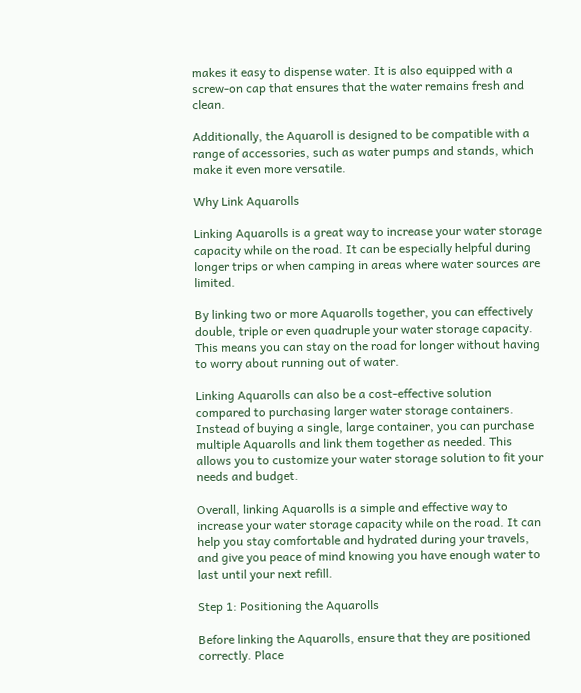makes it easy to dispense water. It is also equipped with a screw-on cap that ensures that the water remains fresh and clean.

Additionally, the Aquaroll is designed to be compatible with a range of accessories, such as water pumps and stands, which make it even more versatile.

Why Link Aquarolls

Linking Aquarolls is a great way to increase your water storage capacity while on the road. It can be especially helpful during longer trips or when camping in areas where water sources are limited.

By linking two or more Aquarolls together, you can effectively double, triple or even quadruple your water storage capacity. This means you can stay on the road for longer without having to worry about running out of water.

Linking Aquarolls can also be a cost-effective solution compared to purchasing larger water storage containers. Instead of buying a single, large container, you can purchase multiple Aquarolls and link them together as needed. This allows you to customize your water storage solution to fit your needs and budget.

Overall, linking Aquarolls is a simple and effective way to increase your water storage capacity while on the road. It can help you stay comfortable and hydrated during your travels, and give you peace of mind knowing you have enough water to last until your next refill.

Step 1: Positioning the Aquarolls

Before linking the Aquarolls, ensure that they are positioned correctly. Place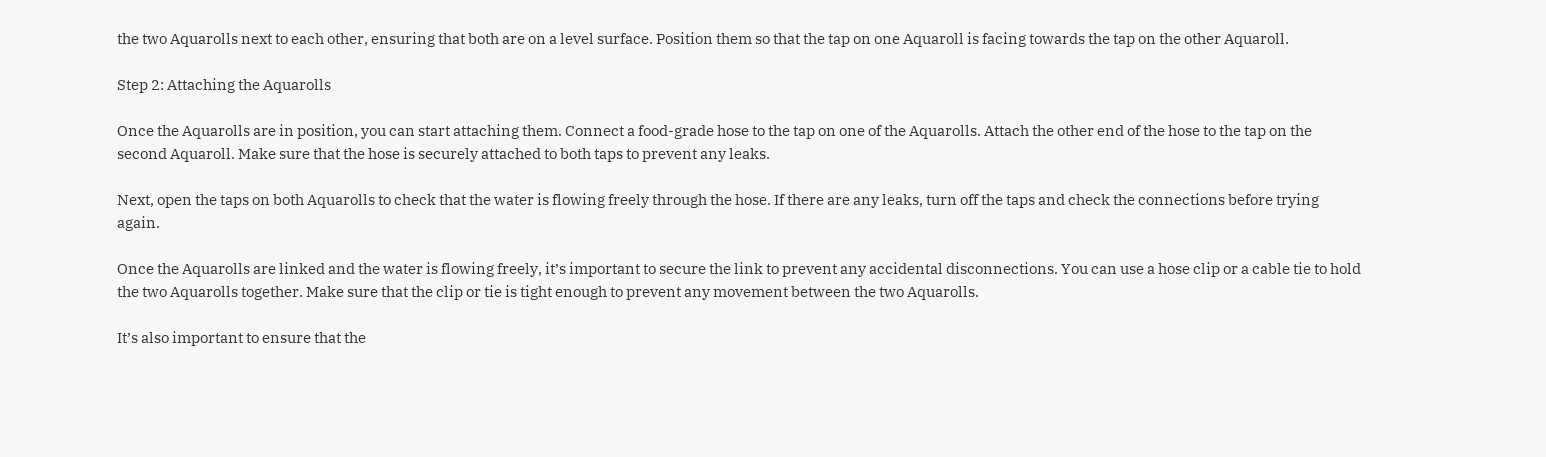the two Aquarolls next to each other, ensuring that both are on a level surface. Position them so that the tap on one Aquaroll is facing towards the tap on the other Aquaroll.

Step 2: Attaching the Aquarolls

Once the Aquarolls are in position, you can start attaching them. Connect a food-grade hose to the tap on one of the Aquarolls. Attach the other end of the hose to the tap on the second Aquaroll. Make sure that the hose is securely attached to both taps to prevent any leaks.

Next, open the taps on both Aquarolls to check that the water is flowing freely through the hose. If there are any leaks, turn off the taps and check the connections before trying again.

Once the Aquarolls are linked and the water is flowing freely, it’s important to secure the link to prevent any accidental disconnections. You can use a hose clip or a cable tie to hold the two Aquarolls together. Make sure that the clip or tie is tight enough to prevent any movement between the two Aquarolls.

It’s also important to ensure that the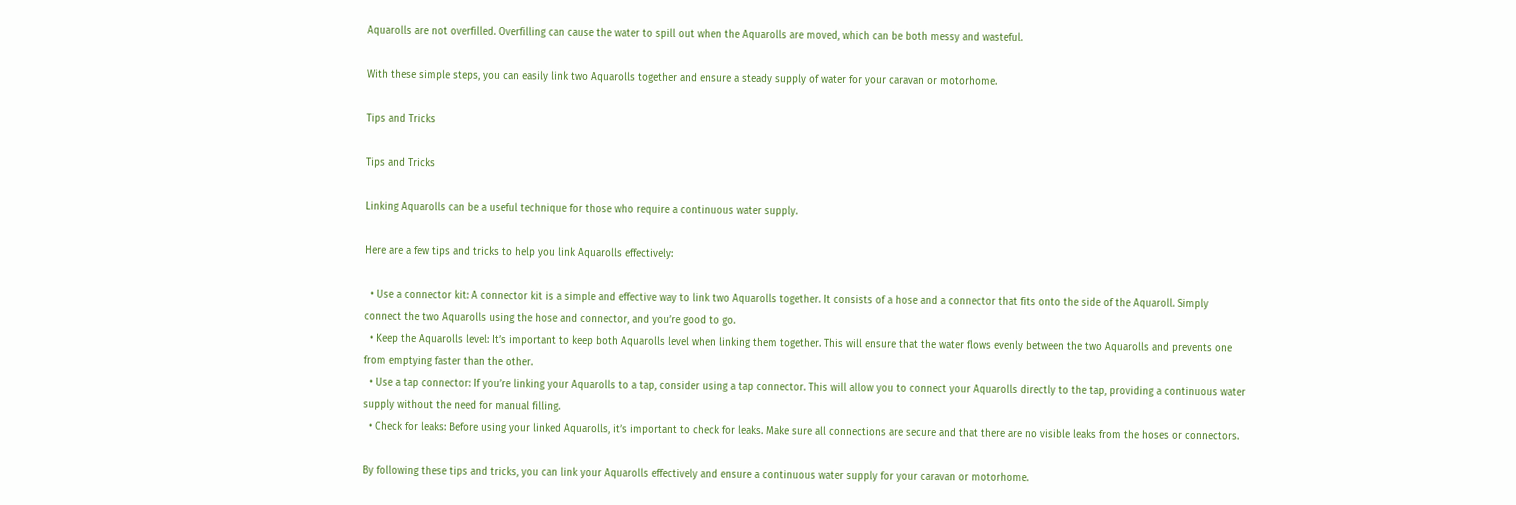Aquarolls are not overfilled. Overfilling can cause the water to spill out when the Aquarolls are moved, which can be both messy and wasteful.

With these simple steps, you can easily link two Aquarolls together and ensure a steady supply of water for your caravan or motorhome.

Tips and Tricks

Tips and Tricks

Linking Aquarolls can be a useful technique for those who require a continuous water supply.

Here are a few tips and tricks to help you link Aquarolls effectively:

  • Use a connector kit: A connector kit is a simple and effective way to link two Aquarolls together. It consists of a hose and a connector that fits onto the side of the Aquaroll. Simply connect the two Aquarolls using the hose and connector, and you’re good to go.
  • Keep the Aquarolls level: It’s important to keep both Aquarolls level when linking them together. This will ensure that the water flows evenly between the two Aquarolls and prevents one from emptying faster than the other.
  • Use a tap connector: If you’re linking your Aquarolls to a tap, consider using a tap connector. This will allow you to connect your Aquarolls directly to the tap, providing a continuous water supply without the need for manual filling.
  • Check for leaks: Before using your linked Aquarolls, it’s important to check for leaks. Make sure all connections are secure and that there are no visible leaks from the hoses or connectors.

By following these tips and tricks, you can link your Aquarolls effectively and ensure a continuous water supply for your caravan or motorhome.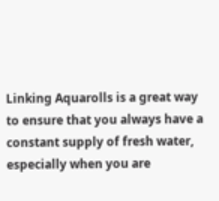Linking Aquarolls is a great way to ensure that you always have a constant supply of fresh water, especially when you are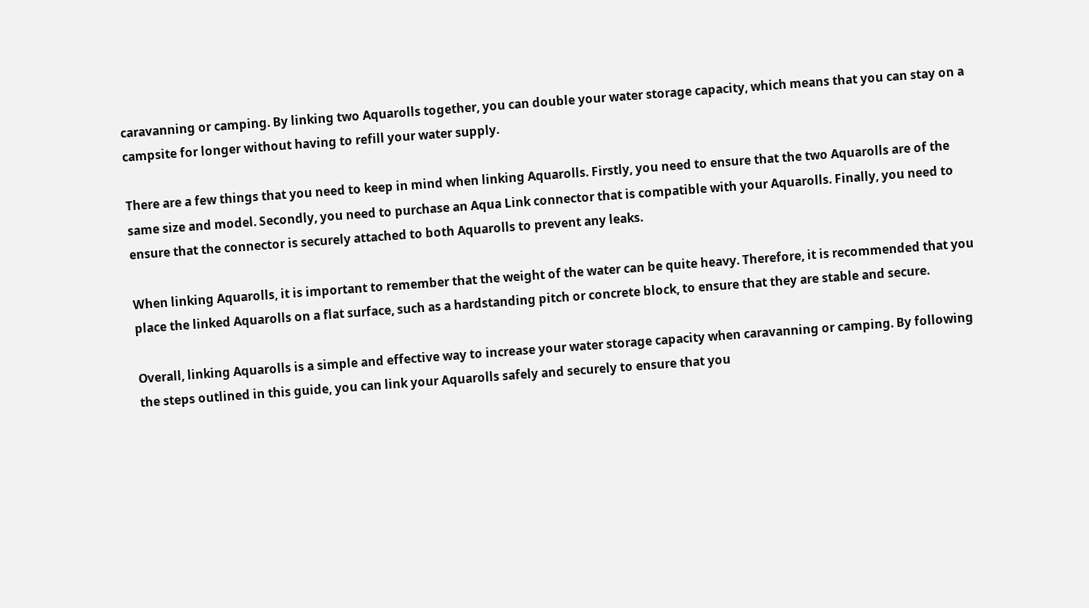caravanning or camping. By linking two Aquarolls together, you can double your water storage capacity, which means that you can stay on a campsite for longer without having to refill your water supply.

There are a few things that you need to keep in mind when linking Aquarolls. Firstly, you need to ensure that the two Aquarolls are of the same size and model. Secondly, you need to purchase an Aqua Link connector that is compatible with your Aquarolls. Finally, you need to ensure that the connector is securely attached to both Aquarolls to prevent any leaks.

When linking Aquarolls, it is important to remember that the weight of the water can be quite heavy. Therefore, it is recommended that you place the linked Aquarolls on a flat surface, such as a hardstanding pitch or concrete block, to ensure that they are stable and secure.

Overall, linking Aquarolls is a simple and effective way to increase your water storage capacity when caravanning or camping. By following the steps outlined in this guide, you can link your Aquarolls safely and securely to ensure that you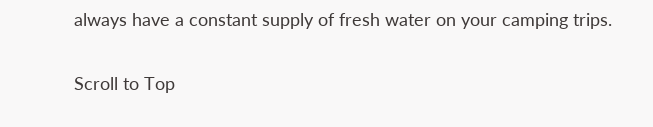always have a constant supply of fresh water on your camping trips.

Scroll to Top